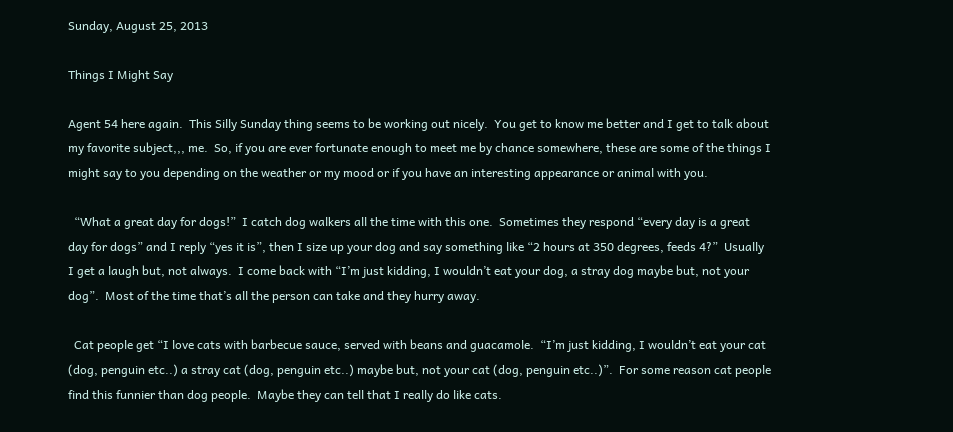Sunday, August 25, 2013

Things I Might Say

Agent 54 here again.  This Silly Sunday thing seems to be working out nicely.  You get to know me better and I get to talk about my favorite subject,,, me.  So, if you are ever fortunate enough to meet me by chance somewhere, these are some of the things I might say to you depending on the weather or my mood or if you have an interesting appearance or animal with you.

  “What a great day for dogs!”  I catch dog walkers all the time with this one.  Sometimes they respond “every day is a great day for dogs” and I reply “yes it is”, then I size up your dog and say something like “2 hours at 350 degrees, feeds 4?”  Usually I get a laugh but, not always.  I come back with “I’m just kidding, I wouldn’t eat your dog, a stray dog maybe but, not your dog”.  Most of the time that’s all the person can take and they hurry away.

  Cat people get “I love cats with barbecue sauce, served with beans and guacamole.  “I’m just kidding, I wouldn’t eat your cat (dog, penguin etc..) a stray cat (dog, penguin etc..) maybe but, not your cat (dog, penguin etc..)”.  For some reason cat people find this funnier than dog people.  Maybe they can tell that I really do like cats.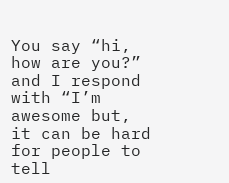You say “hi, how are you?” and I respond with “I’m awesome but, it can be hard  for people to tell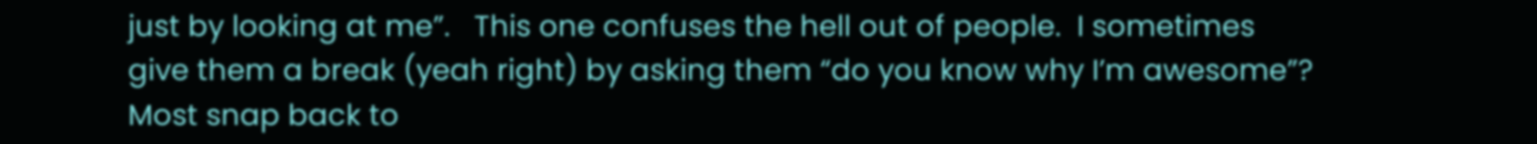just by looking at me”.   This one confuses the hell out of people.  I sometimes give them a break (yeah right) by asking them “do you know why I’m awesome”?  Most snap back to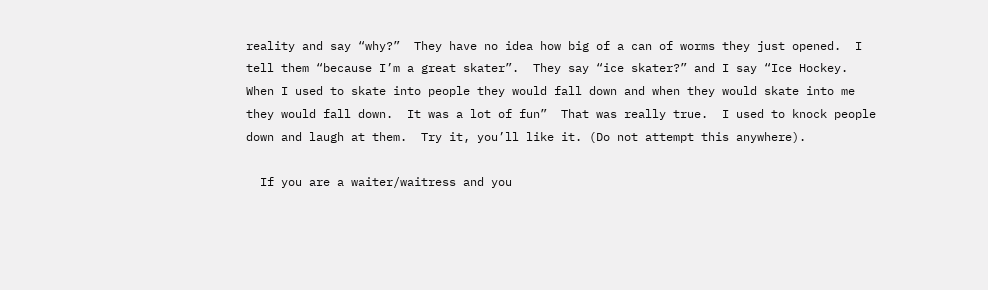reality and say “why?”  They have no idea how big of a can of worms they just opened.  I tell them “because I’m a great skater”.  They say “ice skater?” and I say “Ice Hockey.  When I used to skate into people they would fall down and when they would skate into me they would fall down.  It was a lot of fun”  That was really true.  I used to knock people down and laugh at them.  Try it, you’ll like it. (Do not attempt this anywhere).

  If you are a waiter/waitress and you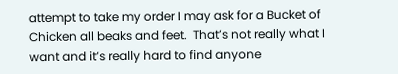attempt to take my order I may ask for a Bucket of Chicken all beaks and feet.  That’s not really what I want and it’s really hard to find anyone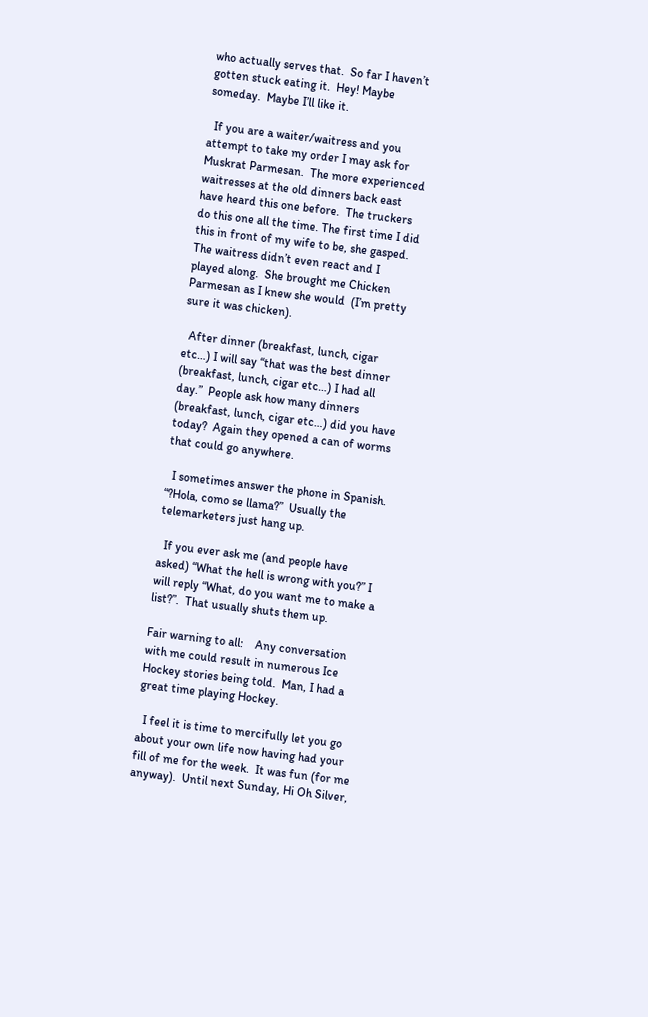who actually serves that.  So far I haven’t gotten stuck eating it.  Hey! Maybe someday.  Maybe I’ll like it.

  If you are a waiter/waitress and you attempt to take my order I may ask for Muskrat Parmesan.  The more experienced waitresses at the old dinners back east have heard this one before.  The truckers do this one all the time. The first time I did this in front of my wife to be, she gasped.  The waitress didn’t even react and I played along.  She brought me Chicken Parmesan as I knew she would  (I’m pretty sure it was chicken).

  After dinner (breakfast, lunch, cigar etc…) I will say “that was the best dinner (breakfast, lunch, cigar etc…) I had all day.”  People ask how many dinners (breakfast, lunch, cigar etc…) did you have today?  Again they opened a can of worms that could go anywhere.

  I sometimes answer the phone in Spanish.  “?Hola, como se llama?”  Usually the telemarketers just hang up.

  If you ever ask me (and people have asked) “What the hell is wrong with you?” I will reply “What, do you want me to make a list?”.  That usually shuts them up.

Fair warning to all:    Any conversation with me could result in numerous Ice Hockey stories being told.  Man, I had a great time playing Hockey.

  I feel it is time to mercifully let you go about your own life now having had your fill of me for the week.  It was fun (for me anyway).  Until next Sunday, Hi Oh Silver,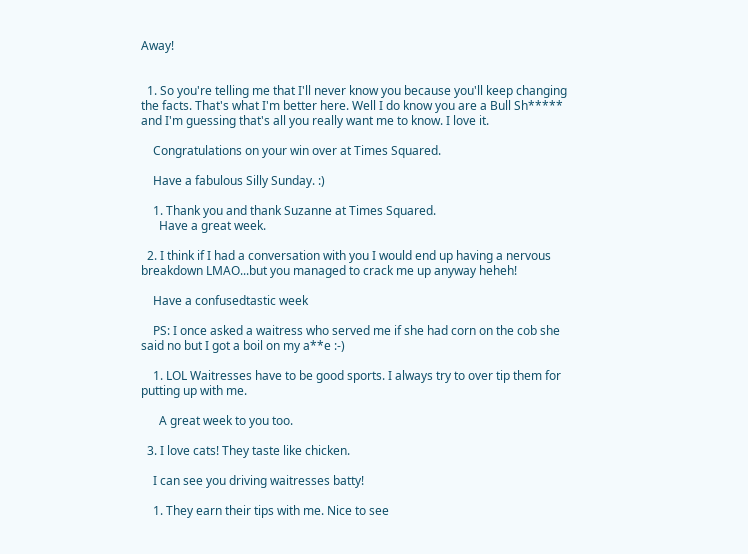Away!


  1. So you're telling me that I'll never know you because you'll keep changing the facts. That's what I'm better here. Well I do know you are a Bull Sh***** and I'm guessing that's all you really want me to know. I love it.

    Congratulations on your win over at Times Squared.

    Have a fabulous Silly Sunday. :)

    1. Thank you and thank Suzanne at Times Squared.
      Have a great week.

  2. I think if I had a conversation with you I would end up having a nervous breakdown LMAO...but you managed to crack me up anyway heheh!

    Have a confusedtastic week

    PS: I once asked a waitress who served me if she had corn on the cob she said no but I got a boil on my a**e :-)

    1. LOL Waitresses have to be good sports. I always try to over tip them for putting up with me.

      A great week to you too.

  3. I love cats! They taste like chicken.

    I can see you driving waitresses batty!

    1. They earn their tips with me. Nice to see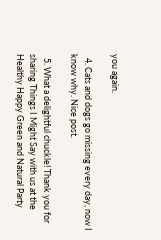you again.

  4. Cats and dogs go missing every day, now I know why. Nice post.

  5. What a delightful chuckle! Thank you for sharing Things I Might Say with us at the Healthy Happy Green and Natural Party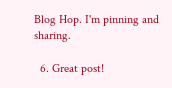Blog Hop. I'm pinning and sharing.

  6. Great post!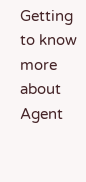Getting to know more about Agent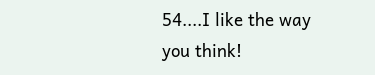54....I like the way you think!